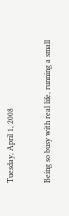Tuesday, April 1, 2008


Being so busy with real life, running a small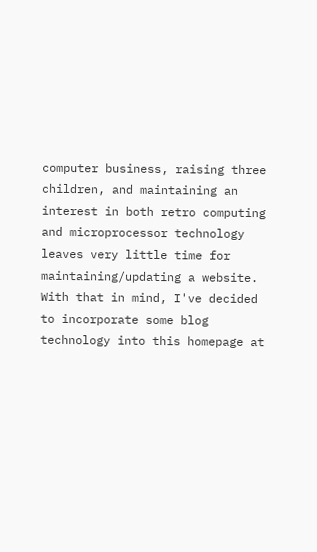computer business, raising three children, and maintaining an interest in both retro computing and microprocessor technology leaves very little time for maintaining/updating a website. With that in mind, I've decided to incorporate some blog technology into this homepage at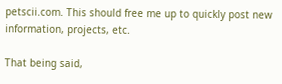petscii.com. This should free me up to quickly post new information, projects, etc.

That being said,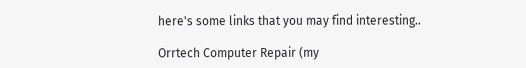here's some links that you may find interesting..

Orrtech Computer Repair (my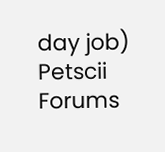day job)
Petscii Forums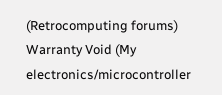(Retrocomputing forums)
Warranty Void (My electronics/microcontroller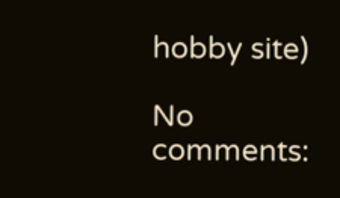hobby site)

No comments: